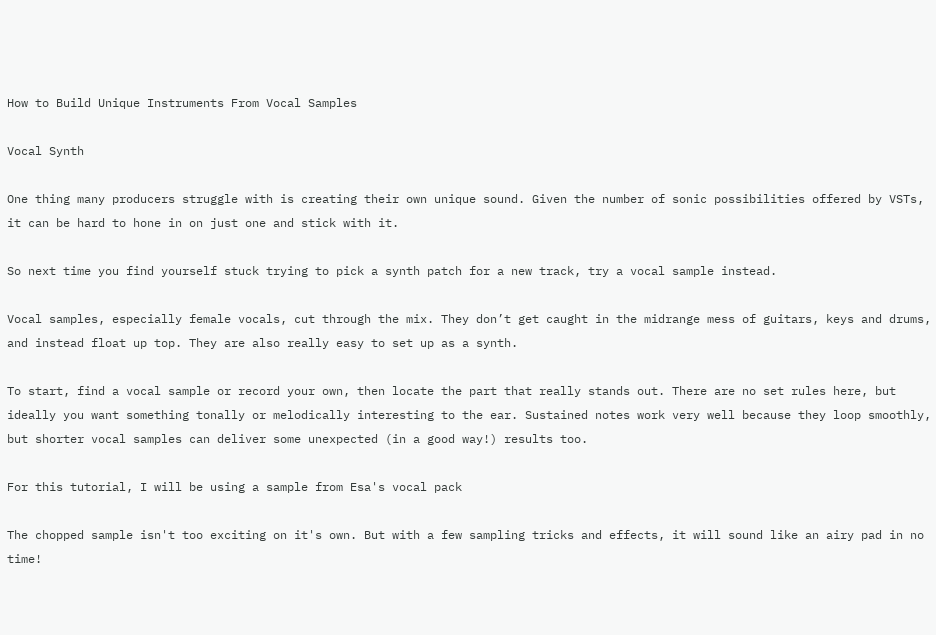How to Build Unique Instruments From Vocal Samples

Vocal Synth

One thing many producers struggle with is creating their own unique sound. Given the number of sonic possibilities offered by VSTs, it can be hard to hone in on just one and stick with it.

So next time you find yourself stuck trying to pick a synth patch for a new track, try a vocal sample instead.

Vocal samples, especially female vocals, cut through the mix. They don’t get caught in the midrange mess of guitars, keys and drums, and instead float up top. They are also really easy to set up as a synth.

To start, find a vocal sample or record your own, then locate the part that really stands out. There are no set rules here, but ideally you want something tonally or melodically interesting to the ear. Sustained notes work very well because they loop smoothly, but shorter vocal samples can deliver some unexpected (in a good way!) results too.

For this tutorial, I will be using a sample from Esa's vocal pack

The chopped sample isn't too exciting on it's own. But with a few sampling tricks and effects, it will sound like an airy pad in no time!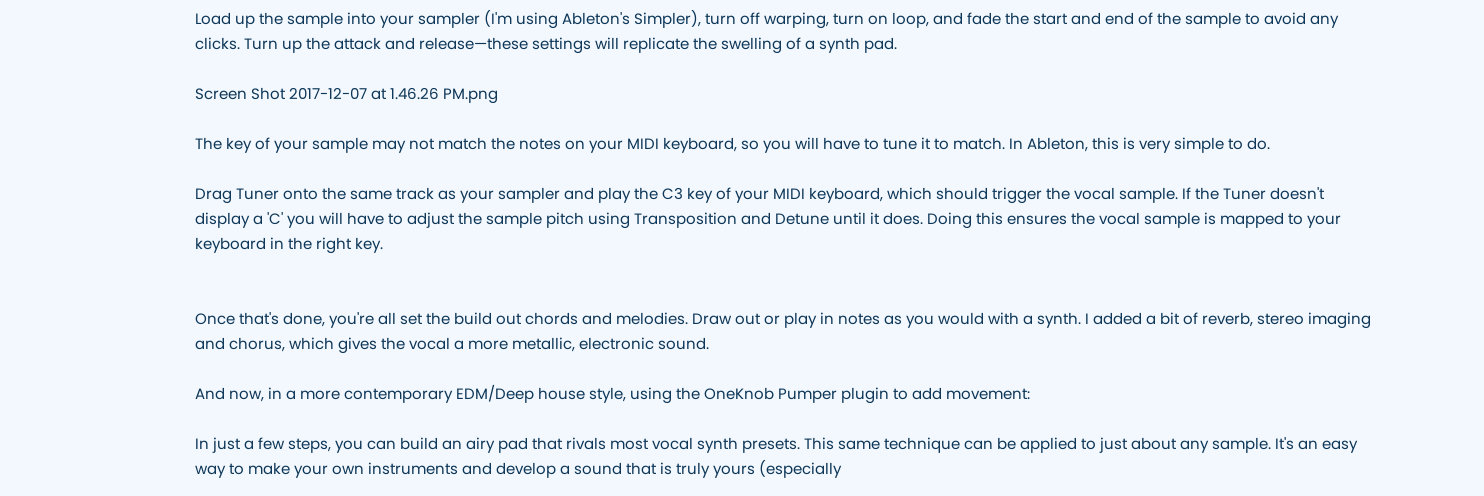Load up the sample into your sampler (I'm using Ableton's Simpler), turn off warping, turn on loop, and fade the start and end of the sample to avoid any clicks. Turn up the attack and release—these settings will replicate the swelling of a synth pad.

Screen Shot 2017-12-07 at 1.46.26 PM.png

The key of your sample may not match the notes on your MIDI keyboard, so you will have to tune it to match. In Ableton, this is very simple to do.

Drag Tuner onto the same track as your sampler and play the C3 key of your MIDI keyboard, which should trigger the vocal sample. If the Tuner doesn't display a 'C' you will have to adjust the sample pitch using Transposition and Detune until it does. Doing this ensures the vocal sample is mapped to your keyboard in the right key.


Once that's done, you're all set the build out chords and melodies. Draw out or play in notes as you would with a synth. I added a bit of reverb, stereo imaging and chorus, which gives the vocal a more metallic, electronic sound.

And now, in a more contemporary EDM/Deep house style, using the OneKnob Pumper plugin to add movement:

In just a few steps, you can build an airy pad that rivals most vocal synth presets. This same technique can be applied to just about any sample. It's an easy way to make your own instruments and develop a sound that is truly yours (especially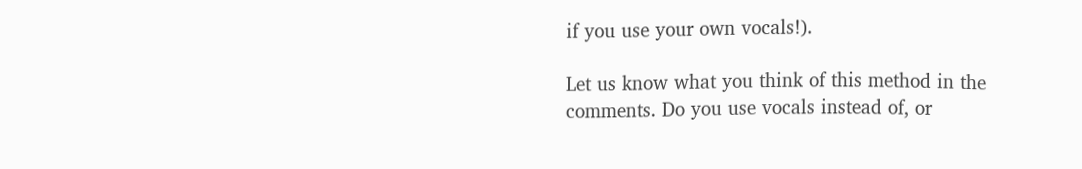if you use your own vocals!).

Let us know what you think of this method in the comments. Do you use vocals instead of, or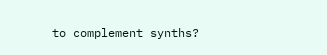to complement synths?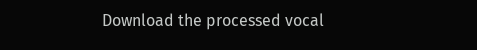Download the processed vocal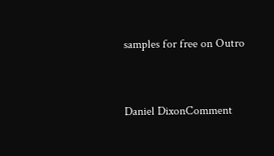samples for free on Outro


Daniel DixonComment